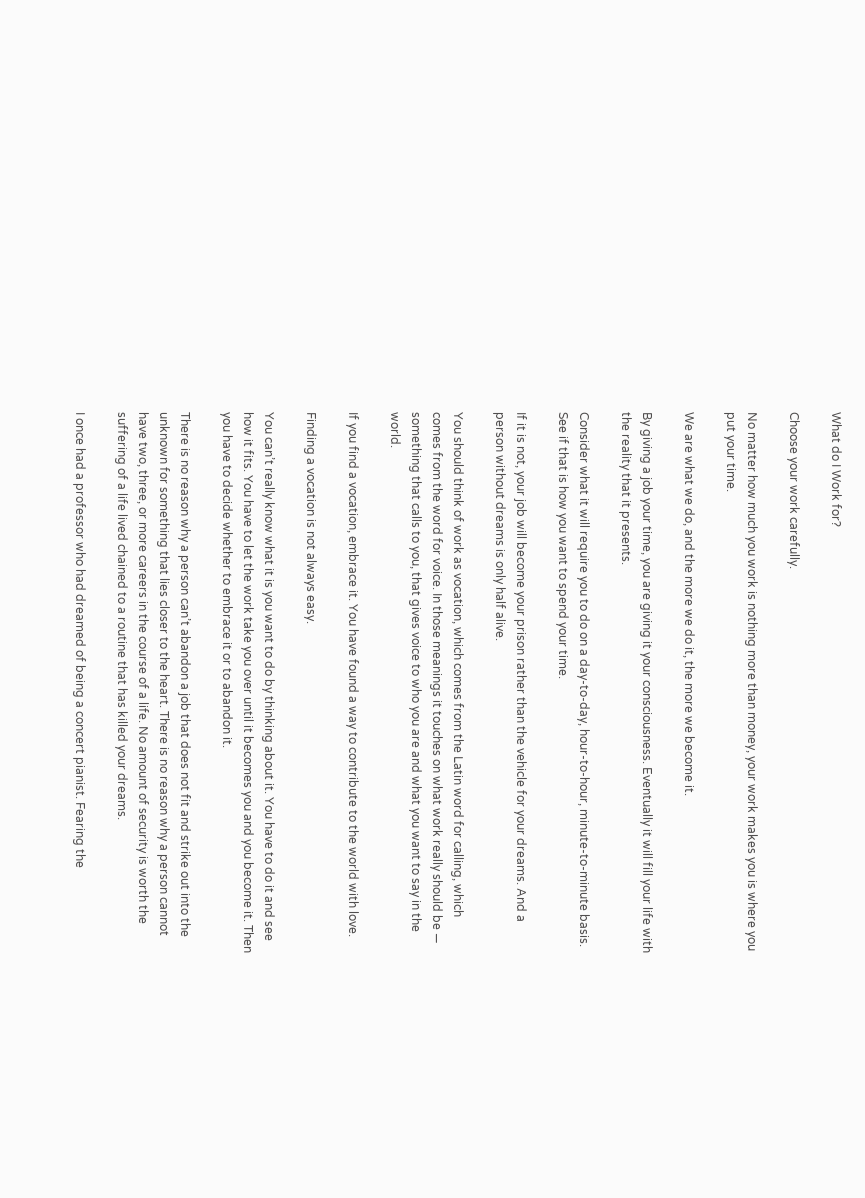What do I Work for?

Choose your work carefully.

No matter how much you work is nothing more than money, your work makes you is where you put your time.

We are what we do, and the more we do it, the more we become it.

By giving a job your time, you are giving it your consciousness. Eventually it will fill your life with the reality that it presents.

Consider what it will require you to do on a day-to-day, hour-to-hour, minute-to-minute basis. See if that is how you want to spend your time.

If it is not, your job will become your prison rather than the vehicle for your dreams. And a person without dreams is only half alive.

You should think of work as vocation, which comes from the Latin word for calling, which comes from the word for voice. In those meanings it touches on what work really should be — something that calls to you, that gives voice to who you are and what you want to say in the world.

If you find a vocation, embrace it. You have found a way to contribute to the world with love.

Finding a vocation is not always easy.

You can’t really know what it is you want to do by thinking about it. You have to do it and see how it fits. You have to let the work take you over until it becomes you and you become it. Then you have to decide whether to embrace it or to abandon it.

There is no reason why a person can’t abandon a job that does not fit and strike out into the unknown for something that lies closer to the heart. There is no reason why a person cannot have two, three, or more careers in the course of a life. No amount of security is worth the suffering of a life lived chained to a routine that has killed your dreams.

I once had a professor who had dreamed of being a concert pianist. Fearing the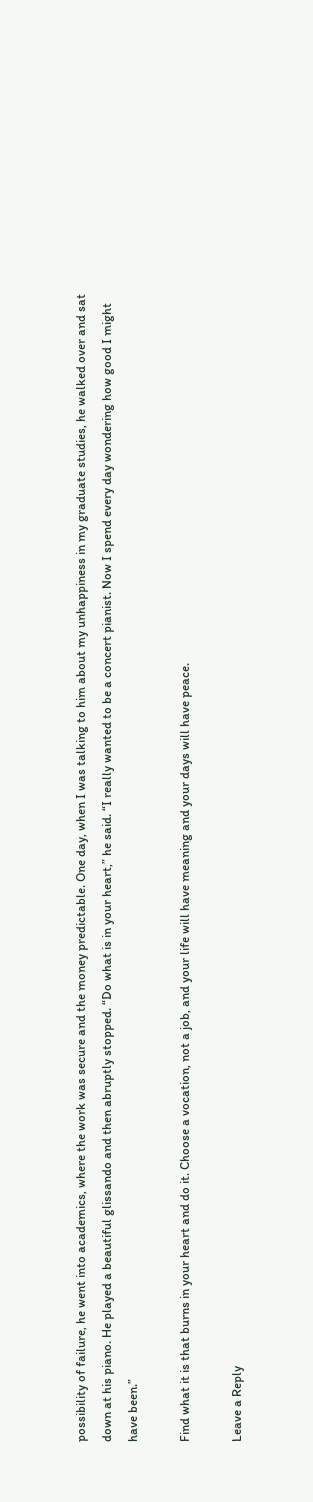possibility of failure, he went into academics, where the work was secure and the money predictable. One day, when I was talking to him about my unhappiness in my graduate studies, he walked over and sat down at his piano. He played a beautiful glissando and then abruptly stopped. “Do what is in your heart,” he said. “I really wanted to be a concert pianist. Now I spend every day wondering how good I might have been.”

Find what it is that burns in your heart and do it. Choose a vocation, not a job, and your life will have meaning and your days will have peace.

Leave a Reply